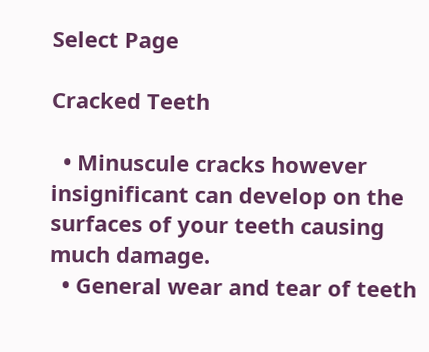Select Page

Cracked Teeth

  • Minuscule cracks however insignificant can develop on the surfaces of your teeth causing much damage.
  • General wear and tear of teeth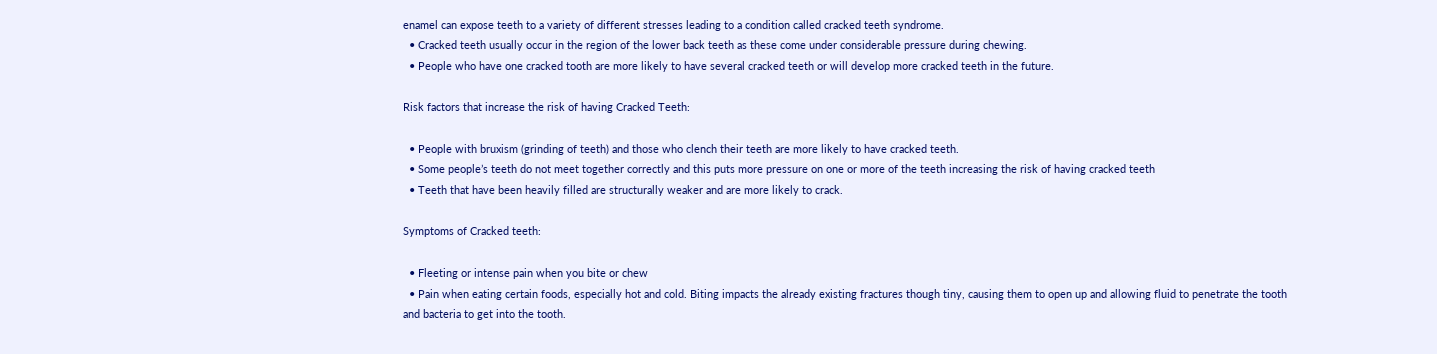enamel can expose teeth to a variety of different stresses leading to a condition called cracked teeth syndrome.
  • Cracked teeth usually occur in the region of the lower back teeth as these come under considerable pressure during chewing.
  • People who have one cracked tooth are more likely to have several cracked teeth or will develop more cracked teeth in the future.

Risk factors that increase the risk of having Cracked Teeth:

  • People with bruxism (grinding of teeth) and those who clench their teeth are more likely to have cracked teeth.
  • Some people’s teeth do not meet together correctly and this puts more pressure on one or more of the teeth increasing the risk of having cracked teeth
  • Teeth that have been heavily filled are structurally weaker and are more likely to crack.

Symptoms of Cracked teeth:

  • Fleeting or intense pain when you bite or chew
  • Pain when eating certain foods, especially hot and cold. Biting impacts the already existing fractures though tiny, causing them to open up and allowing fluid to penetrate the tooth and bacteria to get into the tooth.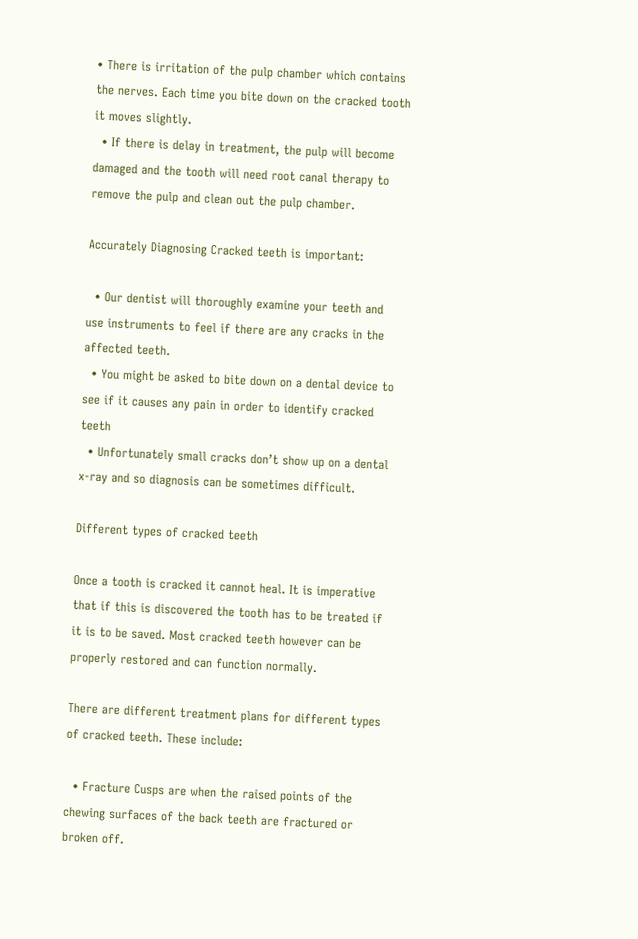• There is irritation of the pulp chamber which contains the nerves. Each time you bite down on the cracked tooth it moves slightly.
  • If there is delay in treatment, the pulp will become damaged and the tooth will need root canal therapy to remove the pulp and clean out the pulp chamber.

Accurately Diagnosing Cracked teeth is important:

  • Our dentist will thoroughly examine your teeth and use instruments to feel if there are any cracks in the affected teeth.
  • You might be asked to bite down on a dental device to see if it causes any pain in order to identify cracked teeth
  • Unfortunately small cracks don’t show up on a dental x-ray and so diagnosis can be sometimes difficult.

Different types of cracked teeth

Once a tooth is cracked it cannot heal. It is imperative that if this is discovered the tooth has to be treated if it is to be saved. Most cracked teeth however can be properly restored and can function normally.

There are different treatment plans for different types of cracked teeth. These include:

  • Fracture Cusps are when the raised points of the chewing surfaces of the back teeth are fractured or broken off.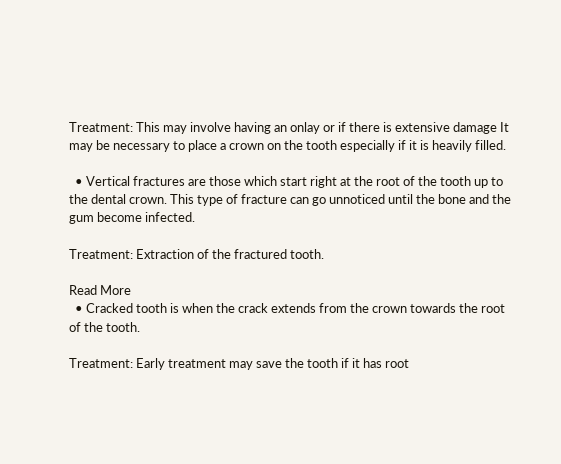Treatment: This may involve having an onlay or if there is extensive damage It may be necessary to place a crown on the tooth especially if it is heavily filled.

  • Vertical fractures are those which start right at the root of the tooth up to the dental crown. This type of fracture can go unnoticed until the bone and the gum become infected.

Treatment: Extraction of the fractured tooth.

Read More
  • Cracked tooth is when the crack extends from the crown towards the root of the tooth.

Treatment: Early treatment may save the tooth if it has root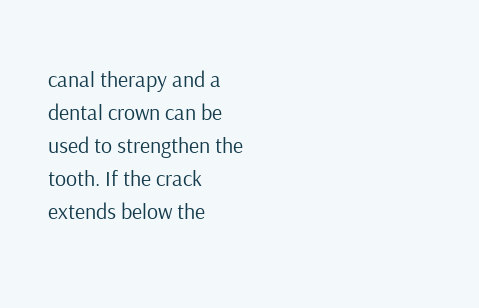canal therapy and a dental crown can be used to strengthen the tooth. If the crack extends below the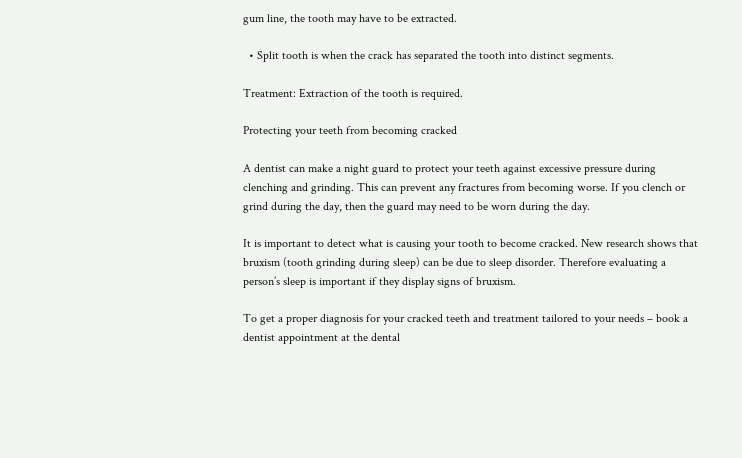gum line, the tooth may have to be extracted.

  • Split tooth is when the crack has separated the tooth into distinct segments.

Treatment: Extraction of the tooth is required.

Protecting your teeth from becoming cracked

A dentist can make a night guard to protect your teeth against excessive pressure during clenching and grinding. This can prevent any fractures from becoming worse. If you clench or grind during the day, then the guard may need to be worn during the day.

It is important to detect what is causing your tooth to become cracked. New research shows that bruxism (tooth grinding during sleep) can be due to sleep disorder. Therefore evaluating a person’s sleep is important if they display signs of bruxism.

To get a proper diagnosis for your cracked teeth and treatment tailored to your needs – book a dentist appointment at the dental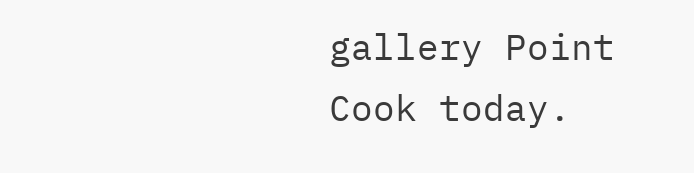gallery Point Cook today.